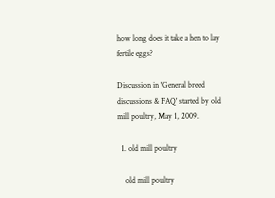how long does it take a hen to lay fertile eggs?

Discussion in 'General breed discussions & FAQ' started by old mill poultry, May 1, 2009.

  1. old mill poultry

    old mill poultry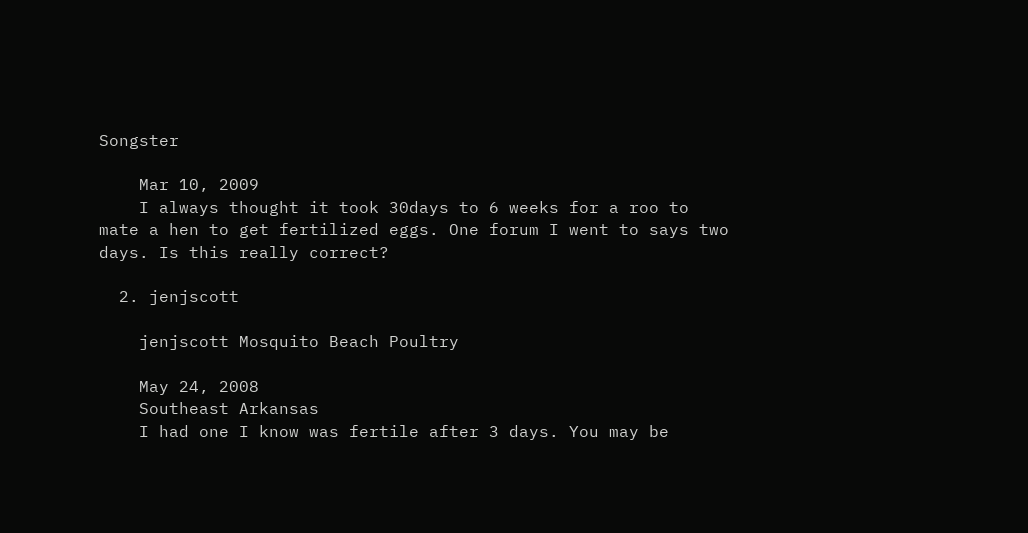Songster

    Mar 10, 2009
    I always thought it took 30days to 6 weeks for a roo to mate a hen to get fertilized eggs. One forum I went to says two days. Is this really correct?

  2. jenjscott

    jenjscott Mosquito Beach Poultry

    May 24, 2008
    Southeast Arkansas
    I had one I know was fertile after 3 days. You may be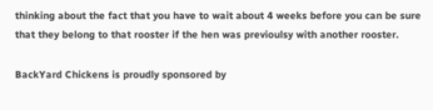thinking about the fact that you have to wait about 4 weeks before you can be sure that they belong to that rooster if the hen was previoulsy with another rooster.

BackYard Chickens is proudly sponsored by